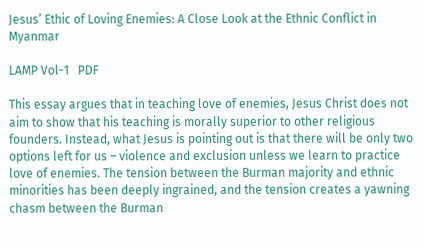Jesus’ Ethic of Loving Enemies: A Close Look at the Ethnic Conflict in Myanmar

LAMP Vol-1   PDF

This essay argues that in teaching love of enemies, Jesus Christ does not aim to show that his teaching is morally superior to other religious founders. Instead, what Jesus is pointing out is that there will be only two options left for us – violence and exclusion unless we learn to practice love of enemies. The tension between the Burman majority and ethnic minorities has been deeply ingrained, and the tension creates a yawning chasm between the Burman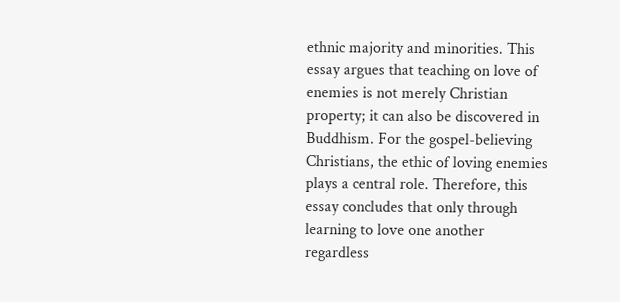ethnic majority and minorities. This essay argues that teaching on love of enemies is not merely Christian property; it can also be discovered in Buddhism. For the gospel-believing Christians, the ethic of loving enemies plays a central role. Therefore, this essay concludes that only through learning to love one another regardless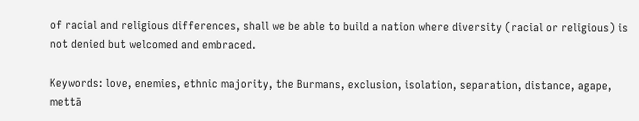of racial and religious differences, shall we be able to build a nation where diversity (racial or religious) is not denied but welcomed and embraced.

Keywords: love, enemies, ethnic majority, the Burmans, exclusion, isolation, separation, distance, agape, mettā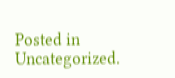Posted in Uncategorized.